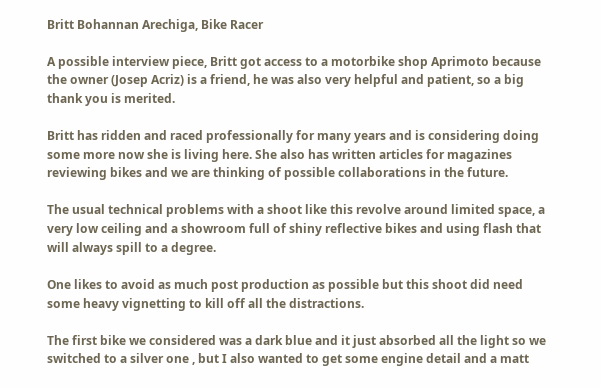Britt Bohannan Arechiga, Bike Racer

A possible interview piece, Britt got access to a motorbike shop Aprimoto because the owner (Josep Acriz) is a friend, he was also very helpful and patient, so a big thank you is merited.

Britt has ridden and raced professionally for many years and is considering doing some more now she is living here. She also has written articles for magazines reviewing bikes and we are thinking of possible collaborations in the future.

The usual technical problems with a shoot like this revolve around limited space, a very low ceiling and a showroom full of shiny reflective bikes and using flash that will always spill to a degree.

One likes to avoid as much post production as possible but this shoot did need some heavy vignetting to kill off all the distractions.

The first bike we considered was a dark blue and it just absorbed all the light so we switched to a silver one , but I also wanted to get some engine detail and a matt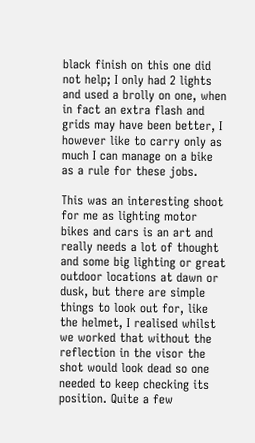black finish on this one did not help; I only had 2 lights and used a brolly on one, when in fact an extra flash and grids may have been better, I however like to carry only as much I can manage on a bike as a rule for these jobs.

This was an interesting shoot for me as lighting motor bikes and cars is an art and really needs a lot of thought and some big lighting or great outdoor locations at dawn or dusk, but there are simple things to look out for, like the helmet, I realised whilst we worked that without the reflection in the visor the shot would look dead so one needed to keep checking its position. Quite a few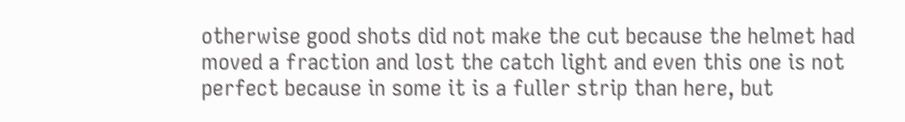otherwise good shots did not make the cut because the helmet had moved a fraction and lost the catch light and even this one is not perfect because in some it is a fuller strip than here, but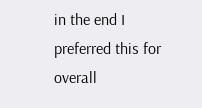in the end I preferred this for overall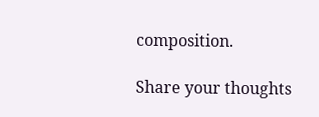composition.

Share your thoughts